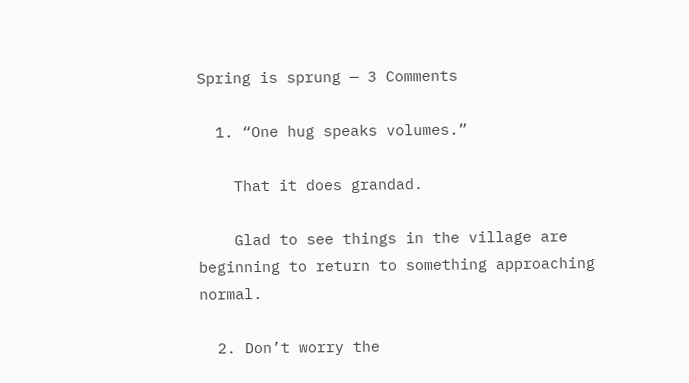Spring is sprung — 3 Comments

  1. “One hug speaks volumes.”

    That it does grandad.

    Glad to see things in the village are beginning to return to something approaching normal.

  2. Don’t worry the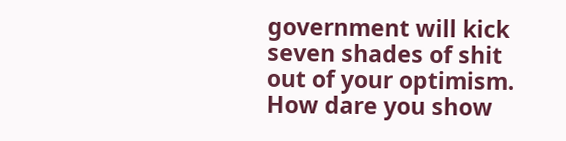government will kick seven shades of shit out of your optimism. How dare you show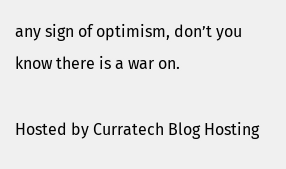any sign of optimism, don’t you know there is a war on.

Hosted by Curratech Blog Hosting